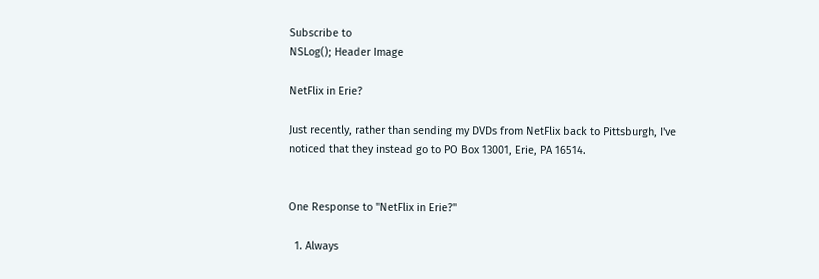Subscribe to
NSLog(); Header Image

NetFlix in Erie?

Just recently, rather than sending my DVDs from NetFlix back to Pittsburgh, I've noticed that they instead go to PO Box 13001, Erie, PA 16514.


One Response to "NetFlix in Erie?"

  1. Always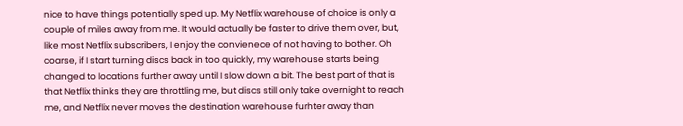nice to have things potentially sped up. My Netflix warehouse of choice is only a couple of miles away from me. It would actually be faster to drive them over, but, like most Netflix subscribers, I enjoy the convienece of not having to bother. Oh coarse, if I start turning discs back in too quickly, my warehouse starts being changed to locations further away until I slow down a bit. The best part of that is that Netflix thinks they are throttling me, but discs still only take overnight to reach me, and Netflix never moves the destination warehouse furhter away than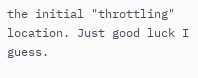the initial "throttling" location. Just good luck I guess.